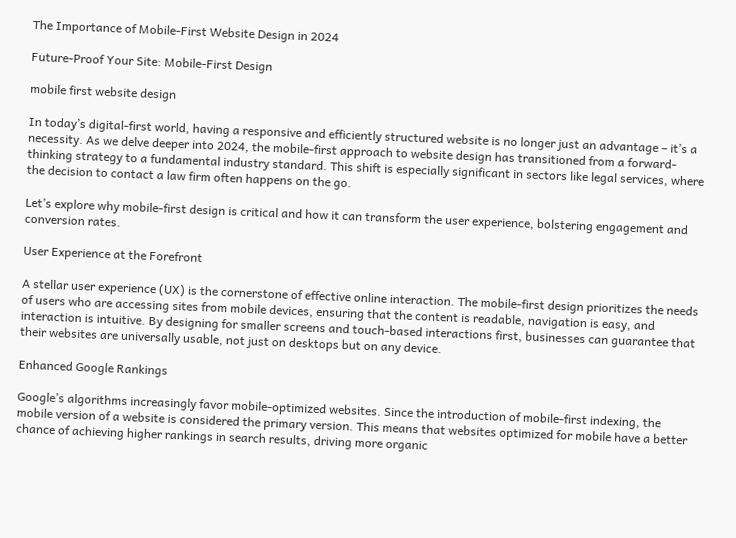The Importance of Mobile-First Website Design in 2024

Future-Proof Your Site: Mobile-First Design

mobile first website design

In today’s digital-first world, having a responsive and efficiently structured website is no longer just an advantage – it’s a necessity. As we delve deeper into 2024, the mobile-first approach to website design has transitioned from a forward-thinking strategy to a fundamental industry standard. This shift is especially significant in sectors like legal services, where the decision to contact a law firm often happens on the go.

Let’s explore why mobile-first design is critical and how it can transform the user experience, bolstering engagement and conversion rates.

User Experience at the Forefront

A stellar user experience (UX) is the cornerstone of effective online interaction. The mobile-first design prioritizes the needs of users who are accessing sites from mobile devices, ensuring that the content is readable, navigation is easy, and interaction is intuitive. By designing for smaller screens and touch-based interactions first, businesses can guarantee that their websites are universally usable, not just on desktops but on any device.

Enhanced Google Rankings

Google’s algorithms increasingly favor mobile-optimized websites. Since the introduction of mobile-first indexing, the mobile version of a website is considered the primary version. This means that websites optimized for mobile have a better chance of achieving higher rankings in search results, driving more organic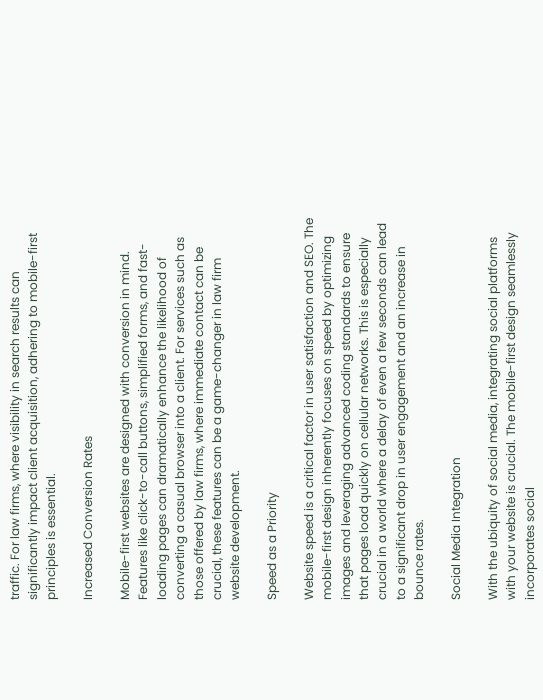traffic. For law firms, where visibility in search results can significantly impact client acquisition, adhering to mobile-first principles is essential.

Increased Conversion Rates

Mobile-first websites are designed with conversion in mind. Features like click-to-call buttons, simplified forms, and fast-loading pages can dramatically enhance the likelihood of converting a casual browser into a client. For services such as those offered by law firms, where immediate contact can be crucial, these features can be a game-changer in law firm website development.

Speed as a Priority

Website speed is a critical factor in user satisfaction and SEO. The mobile-first design inherently focuses on speed by optimizing images and leveraging advanced coding standards to ensure that pages load quickly on cellular networks. This is especially crucial in a world where a delay of even a few seconds can lead to a significant drop in user engagement and an increase in bounce rates.

Social Media Integration

With the ubiquity of social media, integrating social platforms with your website is crucial. The mobile-first design seamlessly incorporates social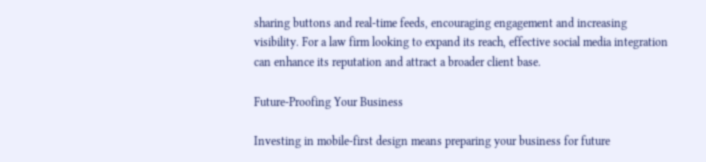sharing buttons and real-time feeds, encouraging engagement and increasing visibility. For a law firm looking to expand its reach, effective social media integration can enhance its reputation and attract a broader client base.

Future-Proofing Your Business

Investing in mobile-first design means preparing your business for future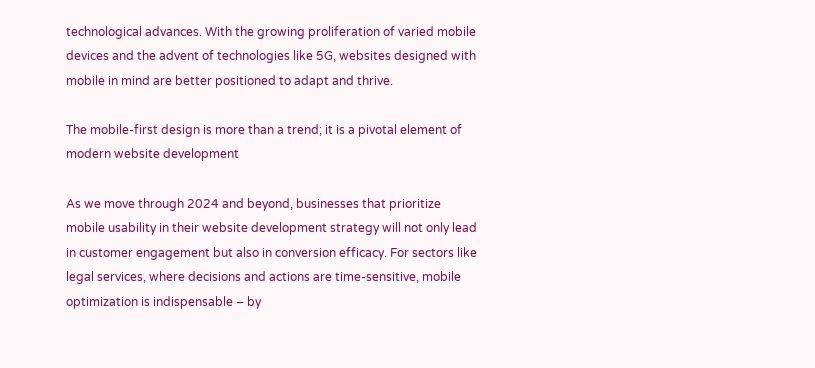technological advances. With the growing proliferation of varied mobile devices and the advent of technologies like 5G, websites designed with mobile in mind are better positioned to adapt and thrive.

The mobile-first design is more than a trend; it is a pivotal element of modern website development

As we move through 2024 and beyond, businesses that prioritize mobile usability in their website development strategy will not only lead in customer engagement but also in conversion efficacy. For sectors like legal services, where decisions and actions are time-sensitive, mobile optimization is indispensable – by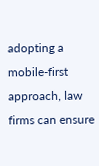adopting a mobile-first approach, law firms can ensure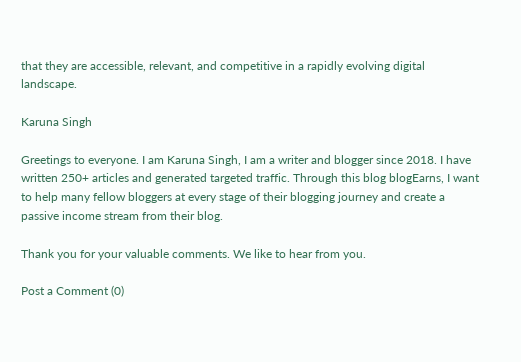that they are accessible, relevant, and competitive in a rapidly evolving digital landscape.

Karuna Singh

Greetings to everyone. I am Karuna Singh, I am a writer and blogger since 2018. I have written 250+ articles and generated targeted traffic. Through this blog blogEarns, I want to help many fellow bloggers at every stage of their blogging journey and create a passive income stream from their blog.

Thank you for your valuable comments. We like to hear from you.

Post a Comment (0)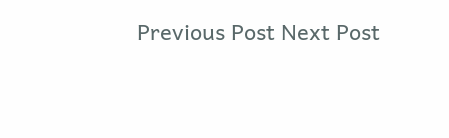Previous Post Next Post